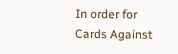In order for Cards Against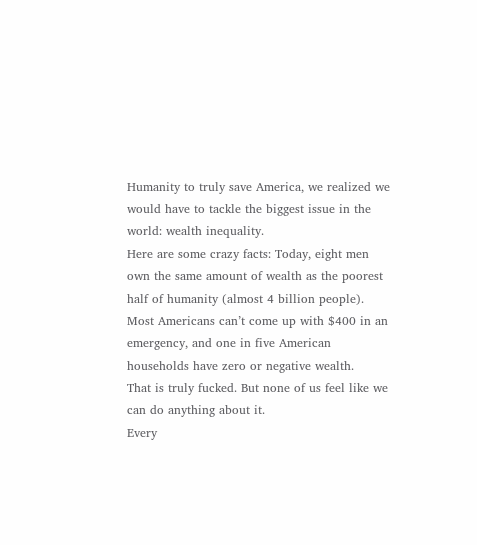Humanity to truly save America, we realized we would have to tackle the biggest issue in the world: wealth inequality.
Here are some crazy facts: Today, eight men own the same amount of wealth as the poorest half of humanity (almost 4 billion people). Most Americans can’t come up with $400 in an emergency, and one in five American households have zero or negative wealth.
That is truly fucked. But none of us feel like we can do anything about it.
Every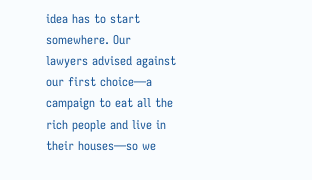idea has to start somewhere. Our lawyers advised against our first choice—a campaign to eat all the rich people and live in their houses—so we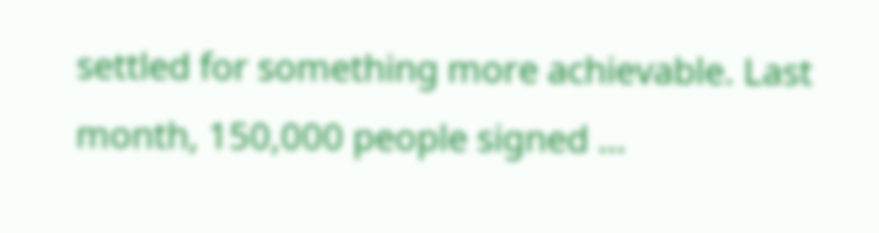settled for something more achievable. Last month, 150,000 people signed …